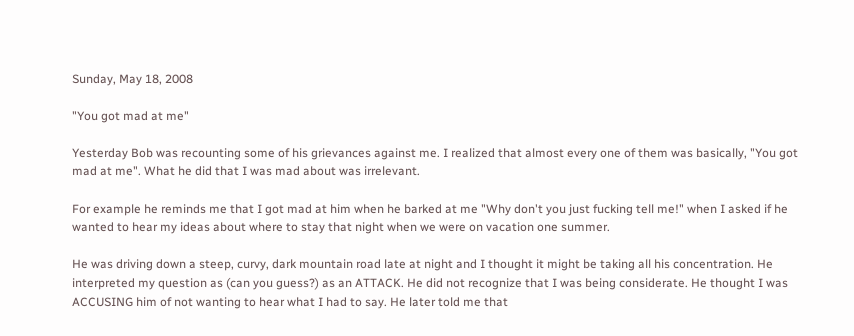Sunday, May 18, 2008

"You got mad at me"

Yesterday Bob was recounting some of his grievances against me. I realized that almost every one of them was basically, "You got mad at me". What he did that I was mad about was irrelevant.

For example he reminds me that I got mad at him when he barked at me "Why don't you just fucking tell me!" when I asked if he wanted to hear my ideas about where to stay that night when we were on vacation one summer.

He was driving down a steep, curvy, dark mountain road late at night and I thought it might be taking all his concentration. He interpreted my question as (can you guess?) as an ATTACK. He did not recognize that I was being considerate. He thought I was ACCUSING him of not wanting to hear what I had to say. He later told me that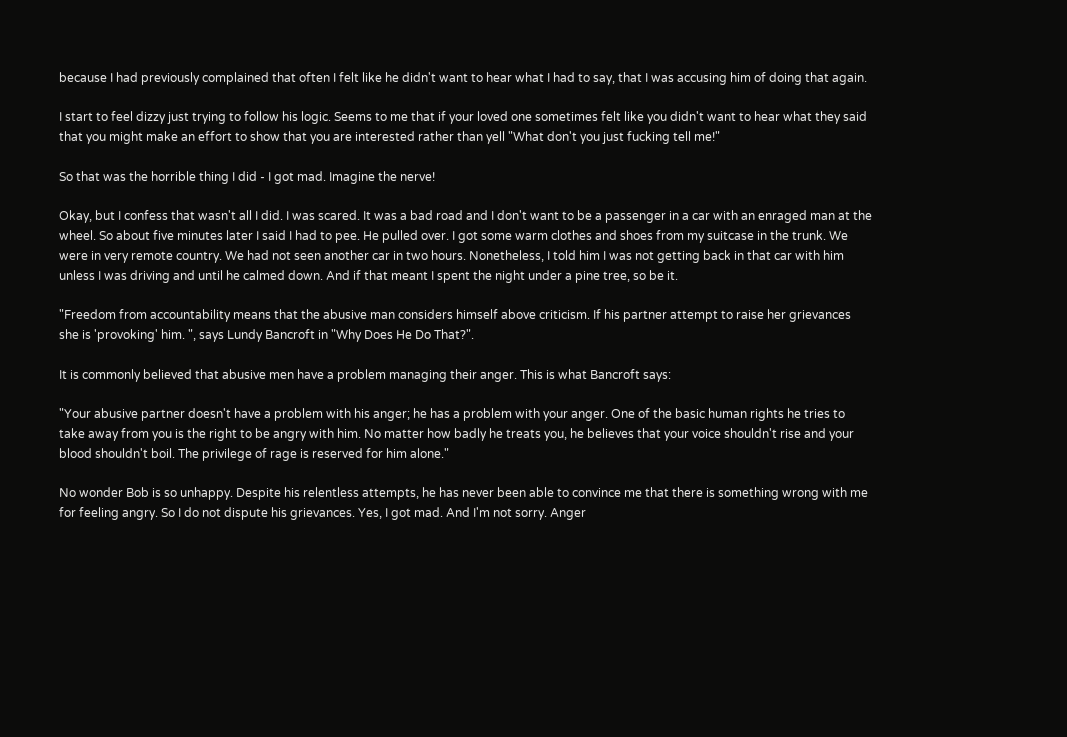because I had previously complained that often I felt like he didn't want to hear what I had to say, that I was accusing him of doing that again.

I start to feel dizzy just trying to follow his logic. Seems to me that if your loved one sometimes felt like you didn't want to hear what they said that you might make an effort to show that you are interested rather than yell "What don't you just fucking tell me!"

So that was the horrible thing I did - I got mad. Imagine the nerve!

Okay, but I confess that wasn't all I did. I was scared. It was a bad road and I don't want to be a passenger in a car with an enraged man at the wheel. So about five minutes later I said I had to pee. He pulled over. I got some warm clothes and shoes from my suitcase in the trunk. We were in very remote country. We had not seen another car in two hours. Nonetheless, I told him I was not getting back in that car with him unless I was driving and until he calmed down. And if that meant I spent the night under a pine tree, so be it.

"Freedom from accountability means that the abusive man considers himself above criticism. If his partner attempt to raise her grievances she is 'provoking' him. ", says Lundy Bancroft in "Why Does He Do That?".

It is commonly believed that abusive men have a problem managing their anger. This is what Bancroft says:

"Your abusive partner doesn't have a problem with his anger; he has a problem with your anger. One of the basic human rights he tries to take away from you is the right to be angry with him. No matter how badly he treats you, he believes that your voice shouldn't rise and your blood shouldn't boil. The privilege of rage is reserved for him alone."

No wonder Bob is so unhappy. Despite his relentless attempts, he has never been able to convince me that there is something wrong with me for feeling angry. So I do not dispute his grievances. Yes, I got mad. And I'm not sorry. Anger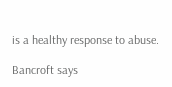is a healthy response to abuse.

Bancroft says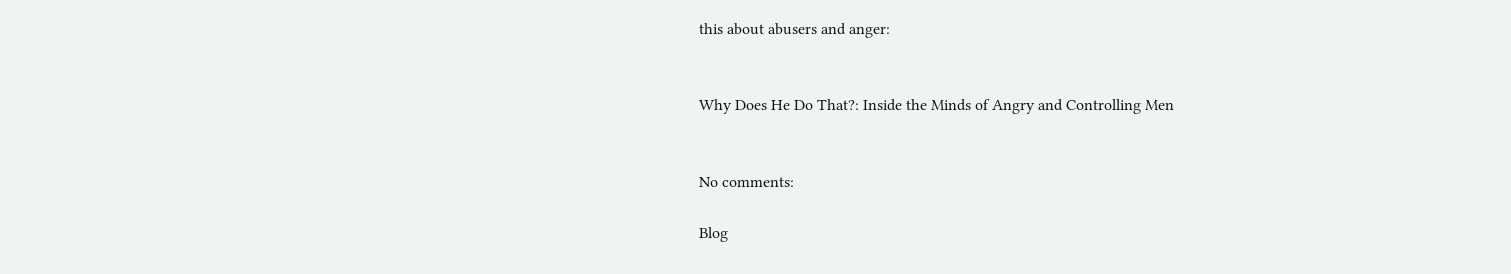this about abusers and anger:


Why Does He Do That?: Inside the Minds of Angry and Controlling Men


No comments:

Blog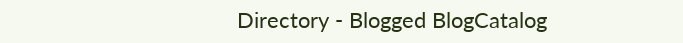Directory - Blogged BlogCatalog